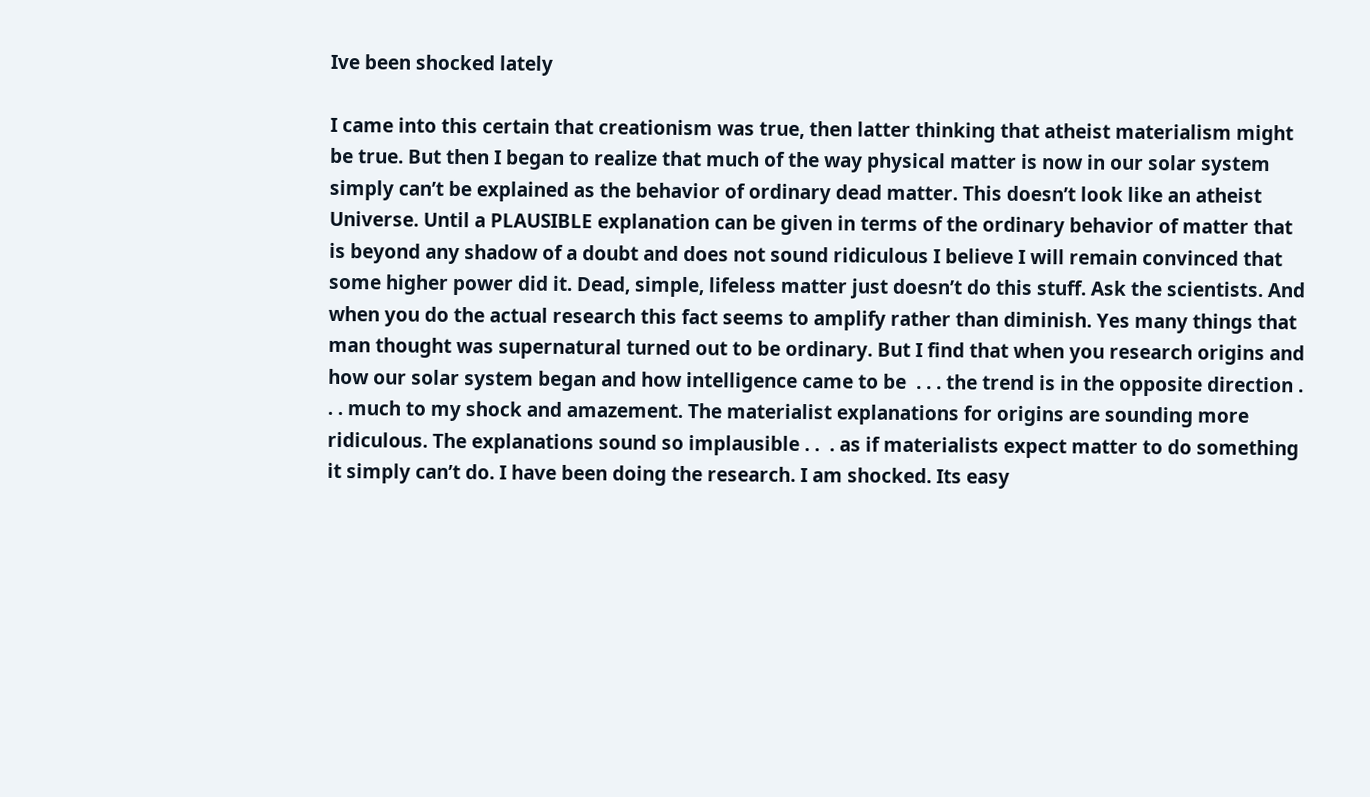Ive been shocked lately

I came into this certain that creationism was true, then latter thinking that atheist materialism might be true. But then I began to realize that much of the way physical matter is now in our solar system simply can’t be explained as the behavior of ordinary dead matter. This doesn’t look like an atheist Universe. Until a PLAUSIBLE explanation can be given in terms of the ordinary behavior of matter that is beyond any shadow of a doubt and does not sound ridiculous I believe I will remain convinced that some higher power did it. Dead, simple, lifeless matter just doesn’t do this stuff. Ask the scientists. And when you do the actual research this fact seems to amplify rather than diminish. Yes many things that man thought was supernatural turned out to be ordinary. But I find that when you research origins and how our solar system began and how intelligence came to be  . . . the trend is in the opposite direction . . . much to my shock and amazement. The materialist explanations for origins are sounding more ridiculous. The explanations sound so implausible . .  . as if materialists expect matter to do something it simply can’t do. I have been doing the research. I am shocked. Its easy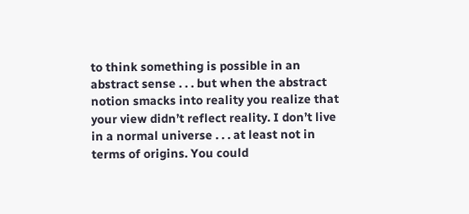to think something is possible in an abstract sense . . . but when the abstract notion smacks into reality you realize that your view didn’t reflect reality. I don’t live in a normal universe . . . at least not in terms of origins. You could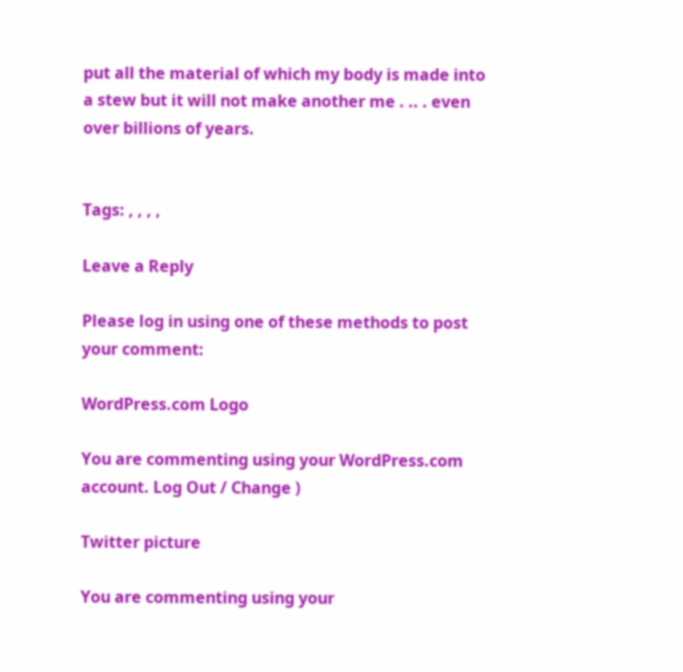put all the material of which my body is made into a stew but it will not make another me . .. . even over billions of years.


Tags: , , , ,

Leave a Reply

Please log in using one of these methods to post your comment:

WordPress.com Logo

You are commenting using your WordPress.com account. Log Out / Change )

Twitter picture

You are commenting using your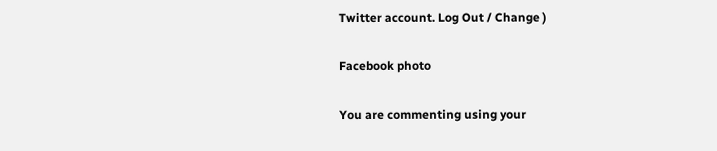Twitter account. Log Out / Change )

Facebook photo

You are commenting using your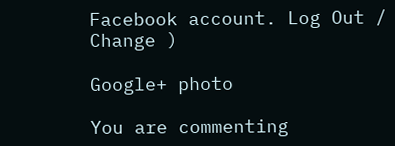Facebook account. Log Out / Change )

Google+ photo

You are commenting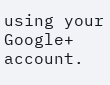using your Google+ account.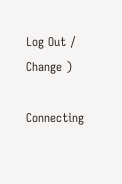Log Out / Change )

Connecting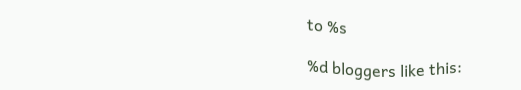to %s

%d bloggers like this: